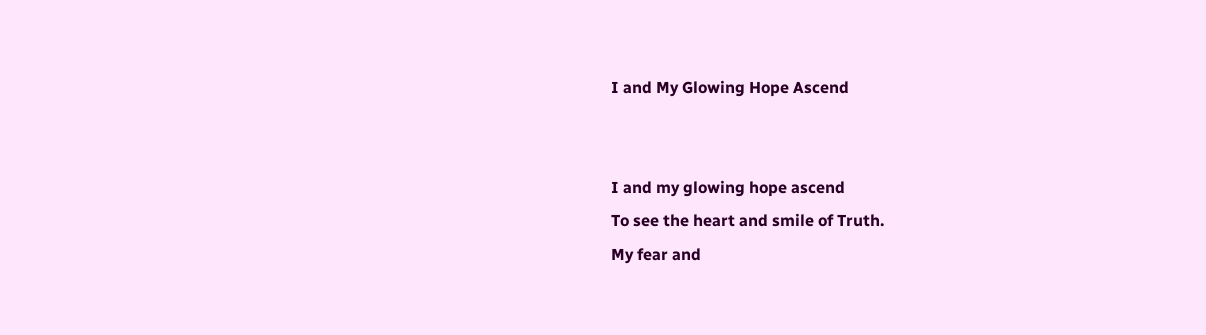I and My Glowing Hope Ascend


I and my glowing hope ascend
To see the heart and smile of Truth.
My fear and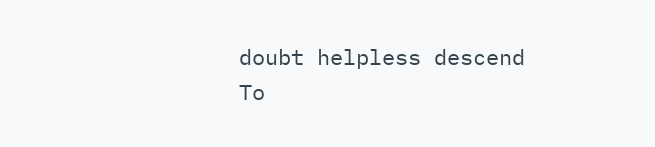doubt helpless descend
To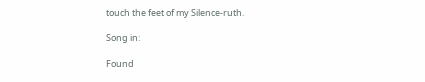touch the feet of my Silence-ruth.

Song in:

Found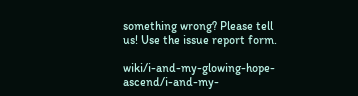something wrong? Please tell us! Use the issue report form.

wiki/i-and-my-glowing-hope-ascend/i-and-my-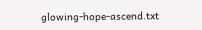glowing-hope-ascend.txt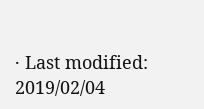· Last modified: 2019/02/04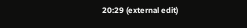20:29 (external edit)